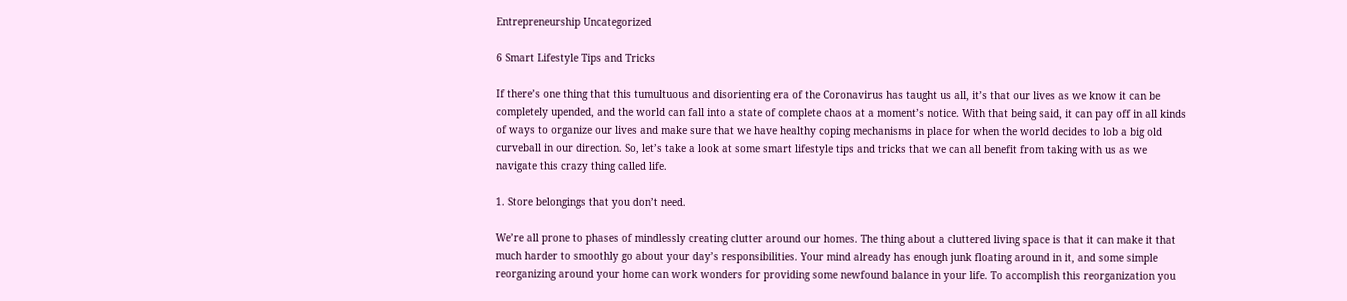Entrepreneurship Uncategorized

6 Smart Lifestyle Tips and Tricks

If there’s one thing that this tumultuous and disorienting era of the Coronavirus has taught us all, it’s that our lives as we know it can be completely upended, and the world can fall into a state of complete chaos at a moment’s notice. With that being said, it can pay off in all kinds of ways to organize our lives and make sure that we have healthy coping mechanisms in place for when the world decides to lob a big old curveball in our direction. So, let’s take a look at some smart lifestyle tips and tricks that we can all benefit from taking with us as we navigate this crazy thing called life.

1. Store belongings that you don’t need.

We’re all prone to phases of mindlessly creating clutter around our homes. The thing about a cluttered living space is that it can make it that much harder to smoothly go about your day’s responsibilities. Your mind already has enough junk floating around in it, and some simple reorganizing around your home can work wonders for providing some newfound balance in your life. To accomplish this reorganization you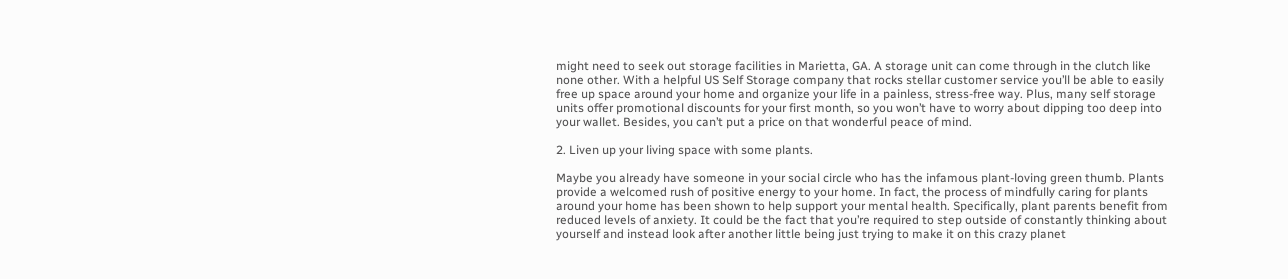might need to seek out storage facilities in Marietta, GA. A storage unit can come through in the clutch like none other. With a helpful US Self Storage company that rocks stellar customer service you’ll be able to easily free up space around your home and organize your life in a painless, stress-free way. Plus, many self storage units offer promotional discounts for your first month, so you won’t have to worry about dipping too deep into your wallet. Besides, you can’t put a price on that wonderful peace of mind.

2. Liven up your living space with some plants.

Maybe you already have someone in your social circle who has the infamous plant-loving green thumb. Plants provide a welcomed rush of positive energy to your home. In fact, the process of mindfully caring for plants around your home has been shown to help support your mental health. Specifically, plant parents benefit from reduced levels of anxiety. It could be the fact that you’re required to step outside of constantly thinking about yourself and instead look after another little being just trying to make it on this crazy planet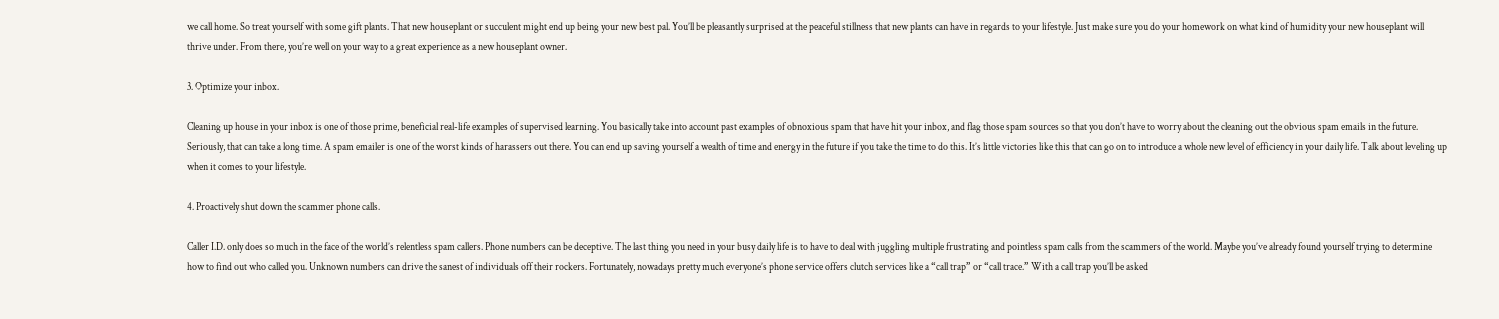we call home. So treat yourself with some gift plants. That new houseplant or succulent might end up being your new best pal. You’ll be pleasantly surprised at the peaceful stillness that new plants can have in regards to your lifestyle. Just make sure you do your homework on what kind of humidity your new houseplant will thrive under. From there, you’re well on your way to a great experience as a new houseplant owner.

3. Optimize your inbox.

Cleaning up house in your inbox is one of those prime, beneficial real-life examples of supervised learning. You basically take into account past examples of obnoxious spam that have hit your inbox, and flag those spam sources so that you don’t have to worry about the cleaning out the obvious spam emails in the future. Seriously, that can take a long time. A spam emailer is one of the worst kinds of harassers out there. You can end up saving yourself a wealth of time and energy in the future if you take the time to do this. It’s little victories like this that can go on to introduce a whole new level of efficiency in your daily life. Talk about leveling up when it comes to your lifestyle.

4. Proactively shut down the scammer phone calls.

Caller I.D. only does so much in the face of the world’s relentless spam callers. Phone numbers can be deceptive. The last thing you need in your busy daily life is to have to deal with juggling multiple frustrating and pointless spam calls from the scammers of the world. Maybe you’ve already found yourself trying to determine how to find out who called you. Unknown numbers can drive the sanest of individuals off their rockers. Fortunately, nowadays pretty much everyone’s phone service offers clutch services like a “call trap” or “call trace.” With a call trap you’ll be asked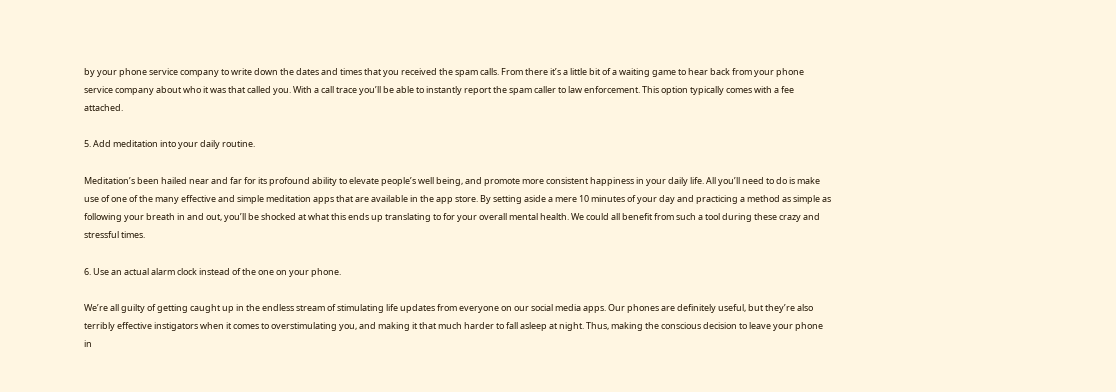by your phone service company to write down the dates and times that you received the spam calls. From there it’s a little bit of a waiting game to hear back from your phone service company about who it was that called you. With a call trace you’ll be able to instantly report the spam caller to law enforcement. This option typically comes with a fee attached.

5. Add meditation into your daily routine.

Meditation’s been hailed near and far for its profound ability to elevate people’s well being, and promote more consistent happiness in your daily life. All you’ll need to do is make use of one of the many effective and simple meditation apps that are available in the app store. By setting aside a mere 10 minutes of your day and practicing a method as simple as following your breath in and out, you’ll be shocked at what this ends up translating to for your overall mental health. We could all benefit from such a tool during these crazy and stressful times.

6. Use an actual alarm clock instead of the one on your phone.

We’re all guilty of getting caught up in the endless stream of stimulating life updates from everyone on our social media apps. Our phones are definitely useful, but they’re also terribly effective instigators when it comes to overstimulating you, and making it that much harder to fall asleep at night. Thus, making the conscious decision to leave your phone in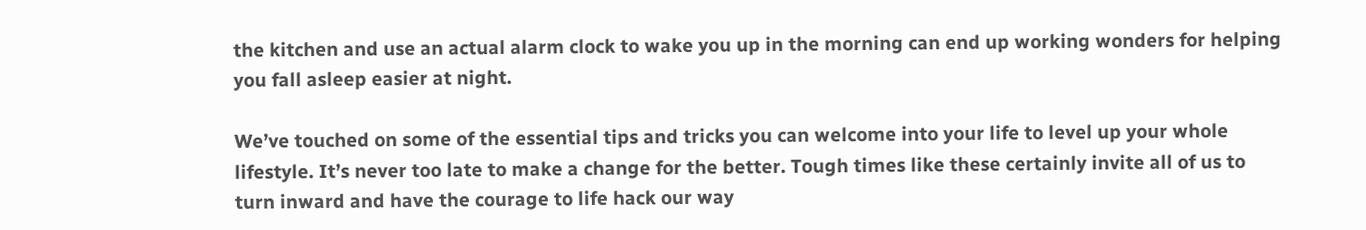the kitchen and use an actual alarm clock to wake you up in the morning can end up working wonders for helping you fall asleep easier at night.

We’ve touched on some of the essential tips and tricks you can welcome into your life to level up your whole lifestyle. It’s never too late to make a change for the better. Tough times like these certainly invite all of us to turn inward and have the courage to life hack our way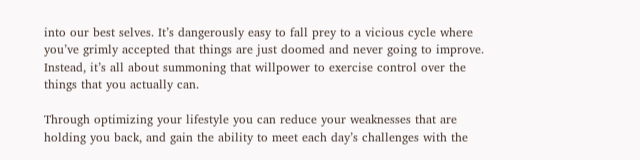into our best selves. It’s dangerously easy to fall prey to a vicious cycle where you’ve grimly accepted that things are just doomed and never going to improve. Instead, it’s all about summoning that willpower to exercise control over the things that you actually can.

Through optimizing your lifestyle you can reduce your weaknesses that are holding you back, and gain the ability to meet each day’s challenges with the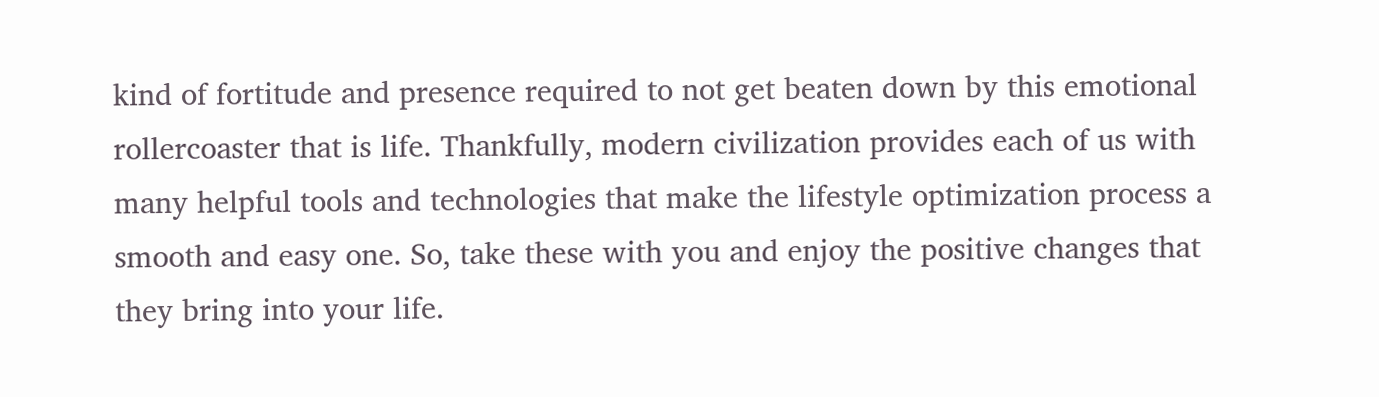kind of fortitude and presence required to not get beaten down by this emotional rollercoaster that is life. Thankfully, modern civilization provides each of us with many helpful tools and technologies that make the lifestyle optimization process a smooth and easy one. So, take these with you and enjoy the positive changes that they bring into your life.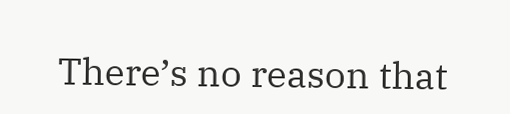There’s no reason that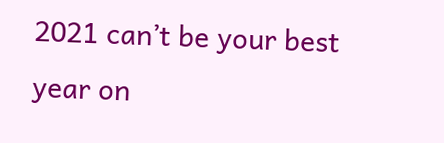2021 can’t be your best year on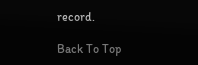record.

Back To Top